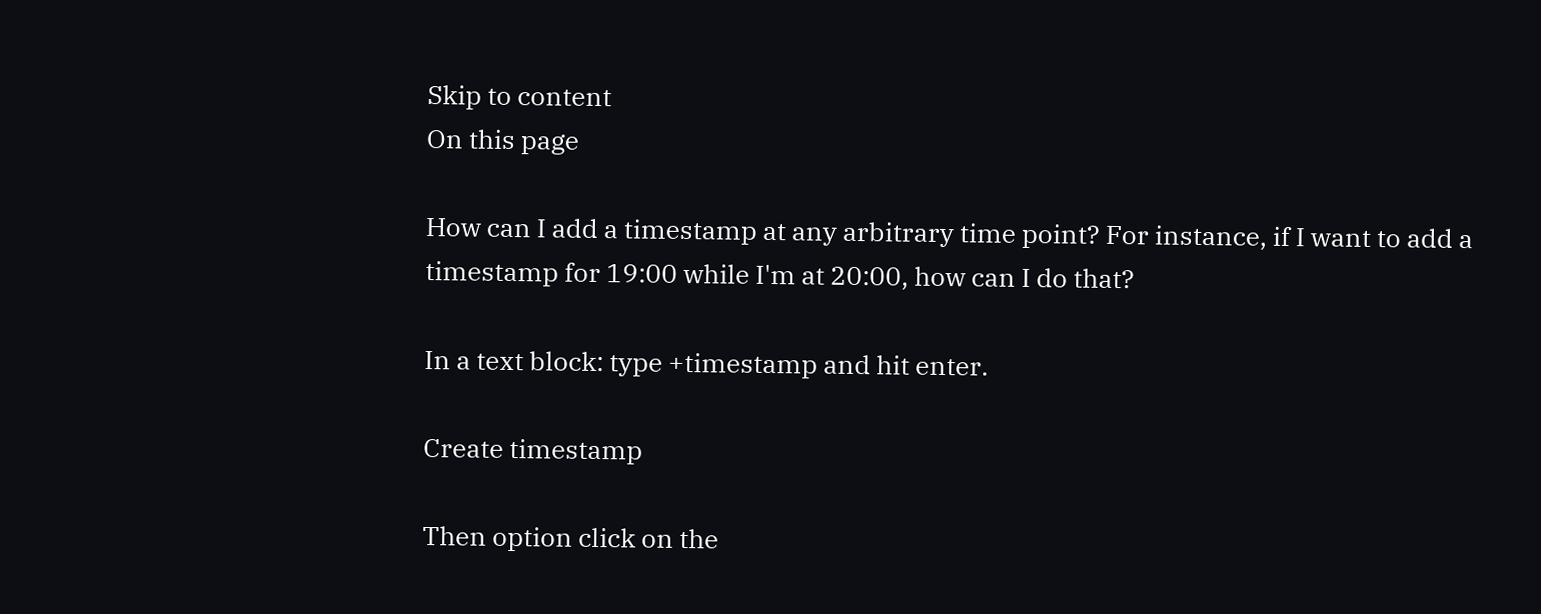Skip to content
On this page

How can I add a timestamp at any arbitrary time point? For instance, if I want to add a timestamp for 19:00 while I'm at 20:00, how can I do that?

In a text block: type +timestamp and hit enter.

Create timestamp

Then option click on the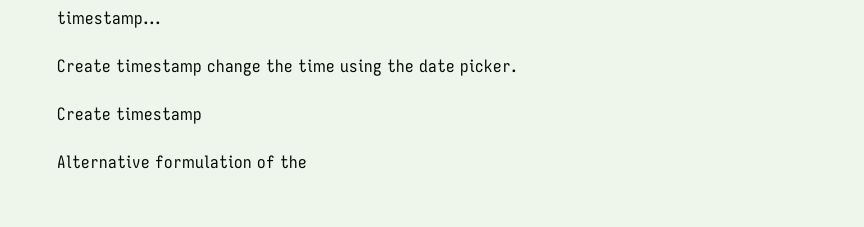timestamp...

Create timestamp change the time using the date picker.

Create timestamp

Alternative formulation of the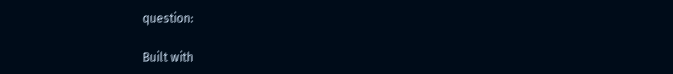question:

Built with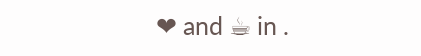❤ and ☕ in .